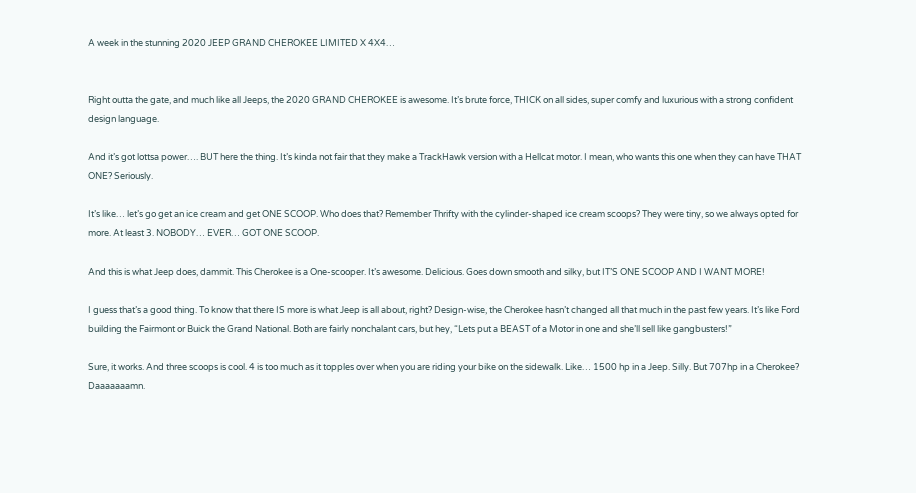A week in the stunning 2020 JEEP GRAND CHEROKEE LIMITED X 4X4…


Right outta the gate, and much like all Jeeps, the 2020 GRAND CHEROKEE is awesome. It’s brute force, THICK on all sides, super comfy and luxurious with a strong confident design language.

And it’s got lottsa power…. BUT here the thing. It’s kinda not fair that they make a TrackHawk version with a Hellcat motor. I mean, who wants this one when they can have THAT ONE? Seriously.

It’s like… let’s go get an ice cream and get ONE SCOOP. Who does that? Remember Thrifty with the cylinder-shaped ice cream scoops? They were tiny, so we always opted for more. At least 3. NOBODY… EVER… GOT ONE SCOOP.

And this is what Jeep does, dammit. This Cherokee is a One-scooper. It’s awesome. Delicious. Goes down smooth and silky, but IT’S ONE SCOOP AND I WANT MORE!

I guess that’s a good thing. To know that there IS more is what Jeep is all about, right? Design-wise, the Cherokee hasn’t changed all that much in the past few years. It’s like Ford building the Fairmont or Buick the Grand National. Both are fairly nonchalant cars, but hey, “Lets put a BEAST of a Motor in one and she’ll sell like gangbusters!”

Sure, it works. And three scoops is cool. 4 is too much as it topples over when you are riding your bike on the sidewalk. Like… 1500 hp in a Jeep. Silly. But 707hp in a Cherokee? Daaaaaaamn.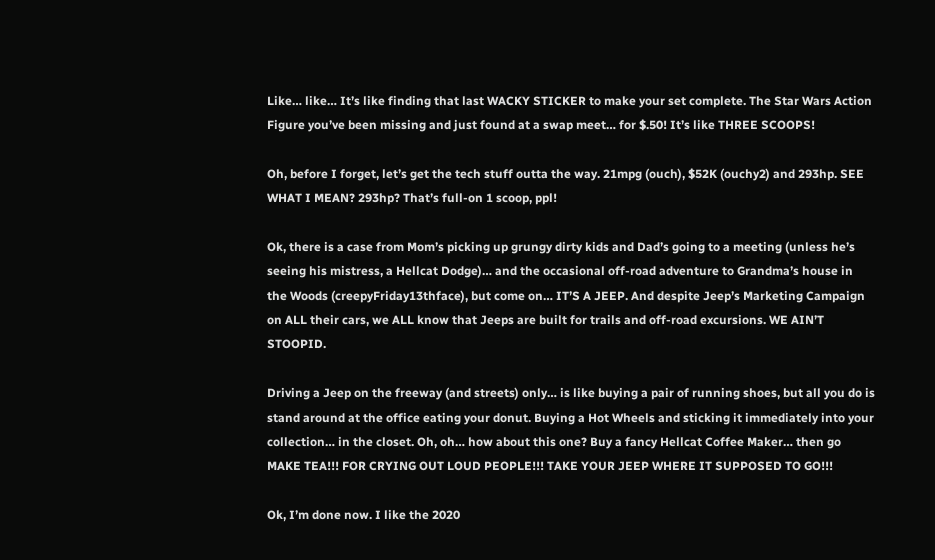Like… like… It’s like finding that last WACKY STICKER to make your set complete. The Star Wars Action Figure you’ve been missing and just found at a swap meet… for $.50! It’s like THREE SCOOPS!

Oh, before I forget, let’s get the tech stuff outta the way. 21mpg (ouch), $52K (ouchy2) and 293hp. SEE WHAT I MEAN? 293hp? That’s full-on 1 scoop, ppl!

Ok, there is a case from Mom’s picking up grungy dirty kids and Dad’s going to a meeting (unless he’s seeing his mistress, a Hellcat Dodge)… and the occasional off-road adventure to Grandma’s house in the Woods (creepyFriday13thface), but come on… IT’S A JEEP. And despite Jeep’s Marketing Campaign on ALL their cars, we ALL know that Jeeps are built for trails and off-road excursions. WE AIN’T STOOPID.

Driving a Jeep on the freeway (and streets) only… is like buying a pair of running shoes, but all you do is stand around at the office eating your donut. Buying a Hot Wheels and sticking it immediately into your collection… in the closet. Oh, oh… how about this one? Buy a fancy Hellcat Coffee Maker… then go MAKE TEA!!! FOR CRYING OUT LOUD PEOPLE!!! TAKE YOUR JEEP WHERE IT SUPPOSED TO GO!!!

Ok, I’m done now. I like the 2020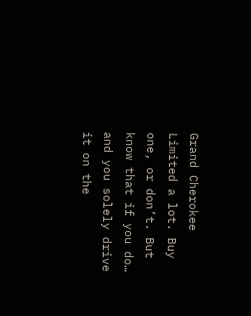Grand Cherokee Limited a lot. Buy one, or don’t. But know that if you do… and you solely drive it on the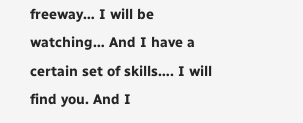freeway… I will be watching… And I have a certain set of skills…. I will find you. And I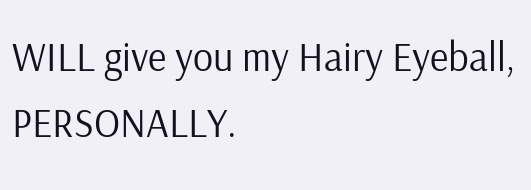WILL give you my Hairy Eyeball, PERSONALLY.